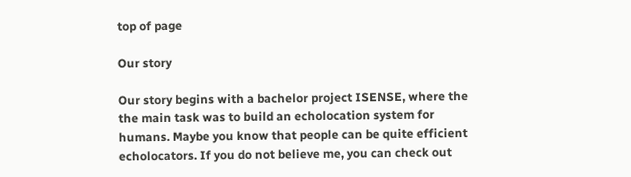top of page

Our story

Our story begins with a bachelor project ISENSE, where the the main task was to build an echolocation system for humans. Maybe you know that people can be quite efficient echolocators. If you do not believe me, you can check out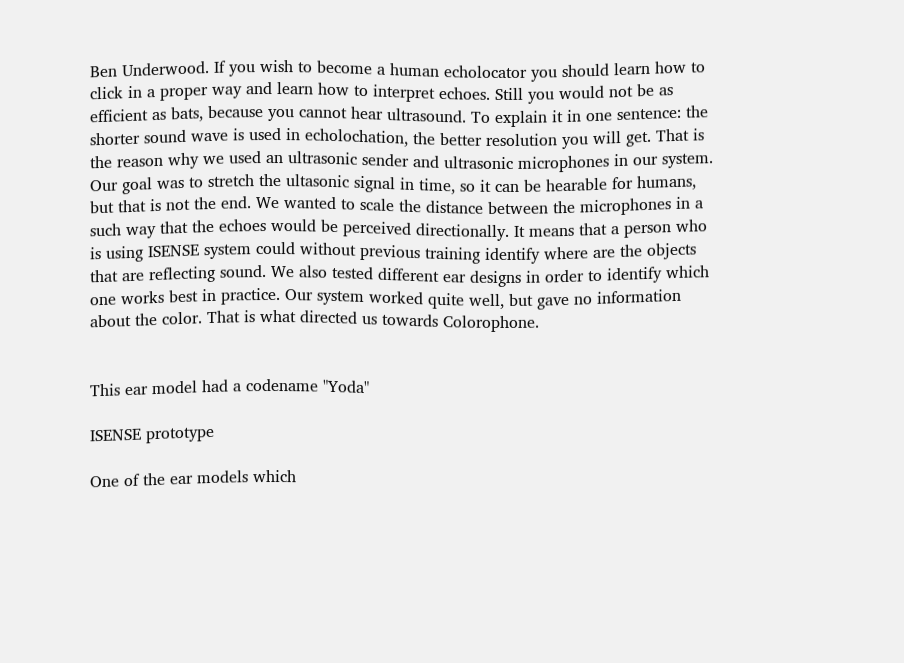Ben Underwood. If you wish to become a human echolocator you should learn how to click in a proper way and learn how to interpret echoes. Still you would not be as efficient as bats, because you cannot hear ultrasound. To explain it in one sentence: the shorter sound wave is used in echolochation, the better resolution you will get. That is the reason why we used an ultrasonic sender and ultrasonic microphones in our system. Our goal was to stretch the ultasonic signal in time, so it can be hearable for humans, but that is not the end. We wanted to scale the distance between the microphones in a such way that the echoes would be perceived directionally. It means that a person who is using ISENSE system could without previous training identify where are the objects that are reflecting sound. We also tested different ear designs in order to identify which one works best in practice. Our system worked quite well, but gave no information about the color. That is what directed us towards Colorophone.


This ear model had a codename "Yoda"

ISENSE prototype

One of the ear models which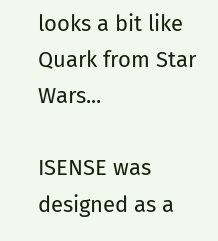looks a bit like Quark from Star Wars...

ISENSE was designed as a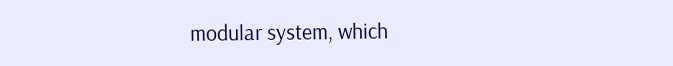modular system, which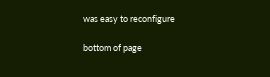was easy to reconfigure

bottom of page